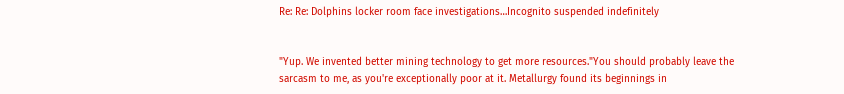Re: Re: Dolphins locker room face investigations…Incognito suspended indefinitely


"Yup. We invented better mining technology to get more resources."You should probably leave the sarcasm to me, as you're exceptionally poor at it. Metallurgy found its beginnings in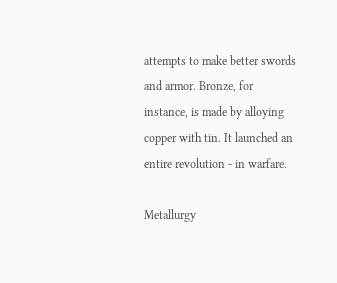attempts to make better swords and armor. Bronze, for instance, is made by alloying copper with tin. It launched an entire revolution - in warfare.

Metallurgy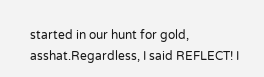started in our hunt for gold, asshat.Regardless, I said REFLECT! I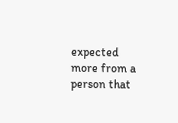expected more from a person that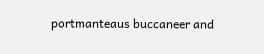portmanteaus buccaneer and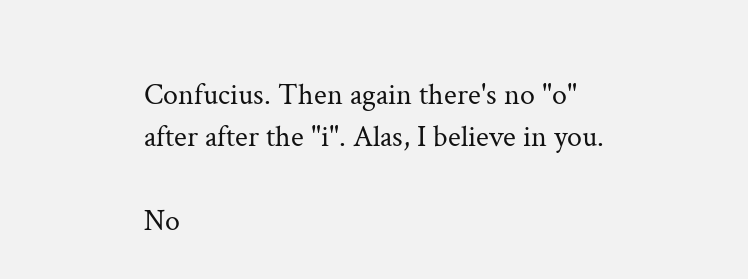Confucius. Then again there's no "o" after after the "i". Alas, I believe in you.

No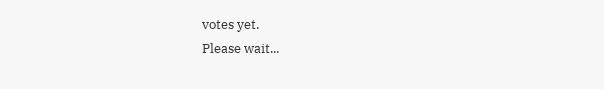votes yet.
Please wait...